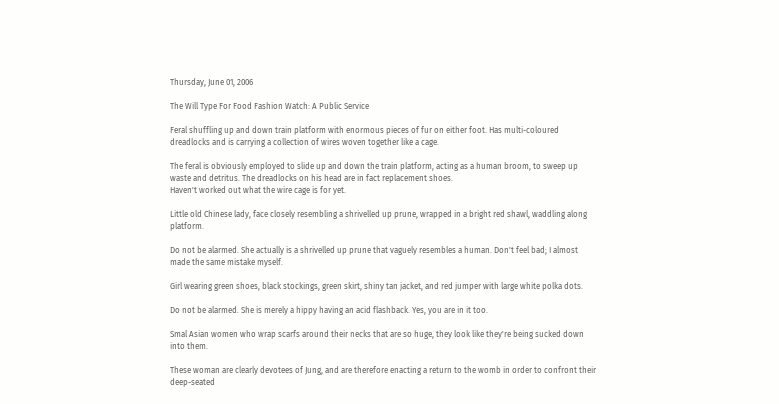Thursday, June 01, 2006

The Will Type For Food Fashion Watch: A Public Service

Feral shuffling up and down train platform with enormous pieces of fur on either foot. Has multi-coloured dreadlocks and is carrying a collection of wires woven together like a cage.

The feral is obviously employed to slide up and down the train platform, acting as a human broom, to sweep up waste and detritus. The dreadlocks on his head are in fact replacement shoes.
Haven't worked out what the wire cage is for yet.

Little old Chinese lady, face closely resembling a shrivelled up prune, wrapped in a bright red shawl, waddling along platform.

Do not be alarmed. She actually is a shrivelled up prune that vaguely resembles a human. Don't feel bad; I almost made the same mistake myself.

Girl wearing green shoes, black stockings, green skirt, shiny tan jacket, and red jumper with large white polka dots.

Do not be alarmed. She is merely a hippy having an acid flashback. Yes, you are in it too.

Smal Asian women who wrap scarfs around their necks that are so huge, they look like they're being sucked down into them.

These woman are clearly devotees of Jung, and are therefore enacting a return to the womb in order to confront their deep-seated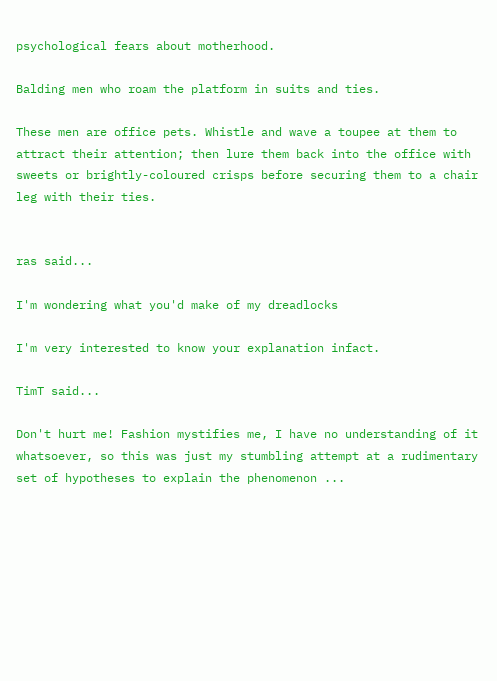psychological fears about motherhood.

Balding men who roam the platform in suits and ties.

These men are office pets. Whistle and wave a toupee at them to attract their attention; then lure them back into the office with sweets or brightly-coloured crisps before securing them to a chair leg with their ties.


ras said...

I'm wondering what you'd make of my dreadlocks

I'm very interested to know your explanation infact.

TimT said...

Don't hurt me! Fashion mystifies me, I have no understanding of it whatsoever, so this was just my stumbling attempt at a rudimentary set of hypotheses to explain the phenomenon ...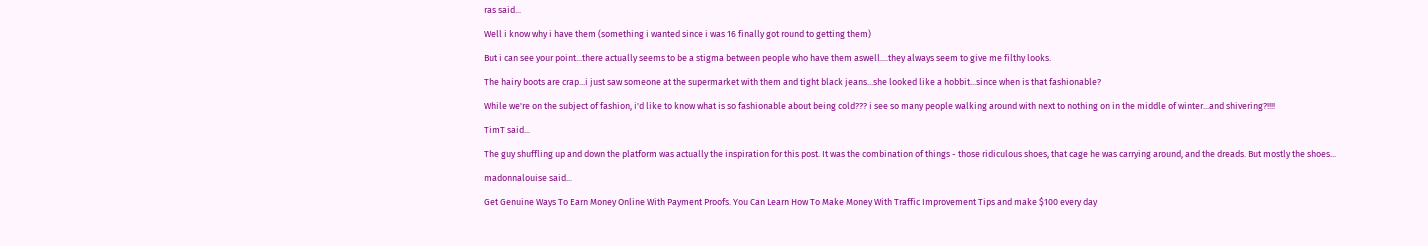ras said...

Well i know why i have them (something i wanted since i was 16 finally got round to getting them)

But i can see your point...there actually seems to be a stigma between people who have them aswell....they always seem to give me filthy looks.

The hairy boots are crap...i just saw someone at the supermarket with them and tight black jeans...she looked like a hobbit...since when is that fashionable?

While we're on the subject of fashion, i'd like to know what is so fashionable about being cold??? i see so many people walking around with next to nothing on in the middle of winter...and shivering?!!!!

TimT said...

The guy shuffling up and down the platform was actually the inspiration for this post. It was the combination of things - those ridiculous shoes, that cage he was carrying around, and the dreads. But mostly the shoes...

madonnalouise said...

Get Genuine Ways To Earn Money Online With Payment Proofs. You Can Learn How To Make Money With Traffic Improvement Tips and make $100 every day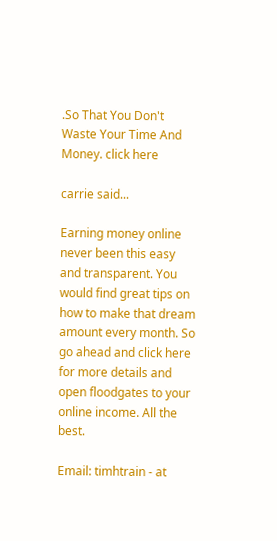.So That You Don't Waste Your Time And Money. click here

carrie said...

Earning money online never been this easy and transparent. You would find great tips on how to make that dream amount every month. So go ahead and click here for more details and open floodgates to your online income. All the best.

Email: timhtrain - at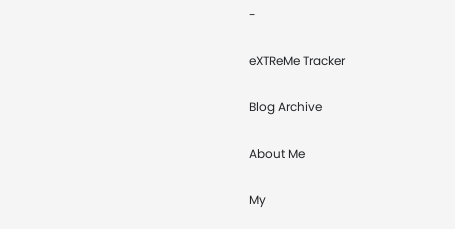-

eXTReMe Tracker

Blog Archive

About Me

My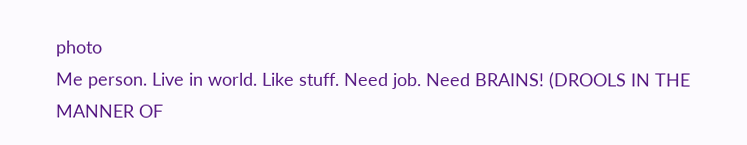photo
Me person. Live in world. Like stuff. Need job. Need BRAINS! (DROOLS IN THE MANNER OF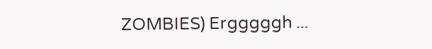ZOMBIES) Ergggggh ...